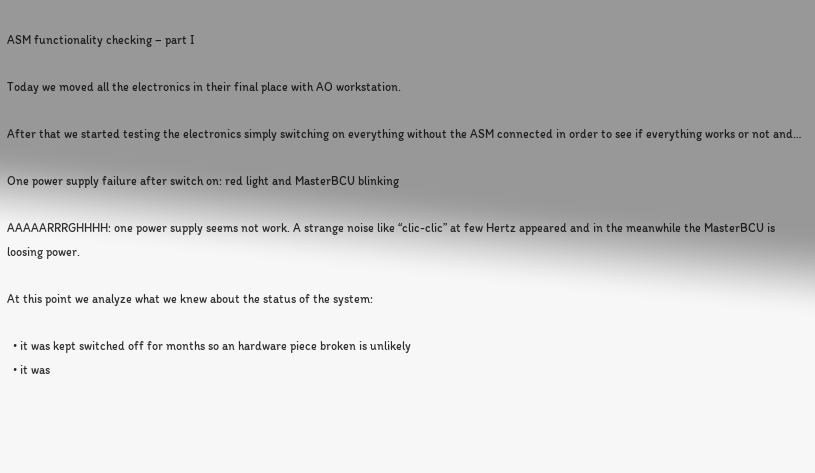ASM functionality checking – part I

Today we moved all the electronics in their final place with AO workstation.

After that we started testing the electronics simply switching on everything without the ASM connected in order to see if everything works or not and…

One power supply failure after switch on: red light and MasterBCU blinking

AAAAARRRGHHHH: one power supply seems not work. A strange noise like “clic-clic” at few Hertz appeared and in the meanwhile the MasterBCU is loosing power.

At this point we analyze what we knew about the status of the system:

  • it was kept switched off for months so an hardware piece broken is unlikely
  • it was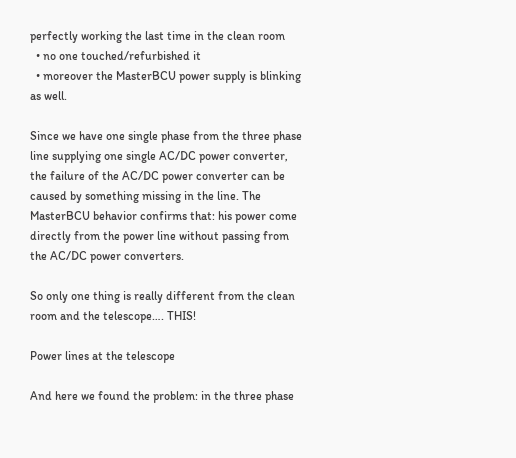perfectly working the last time in the clean room
  • no one touched/refurbished it
  • moreover the MasterBCU power supply is blinking as well.

Since we have one single phase from the three phase line supplying one single AC/DC power converter, the failure of the AC/DC power converter can be caused by something missing in the line. The MasterBCU behavior confirms that: his power come directly from the power line without passing from the AC/DC power converters.

So only one thing is really different from the clean room and the telescope…. THIS!

Power lines at the telescope

And here we found the problem: in the three phase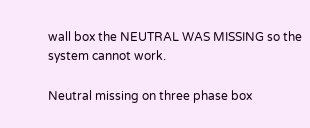wall box the NEUTRAL WAS MISSING so the system cannot work.

Neutral missing on three phase box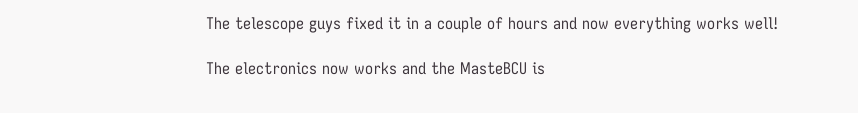The telescope guys fixed it in a couple of hours and now everything works well!

The electronics now works and the MasteBCU is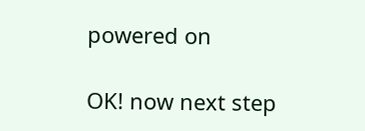powered on

OK! now next step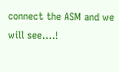connect the ASM and we will see….!